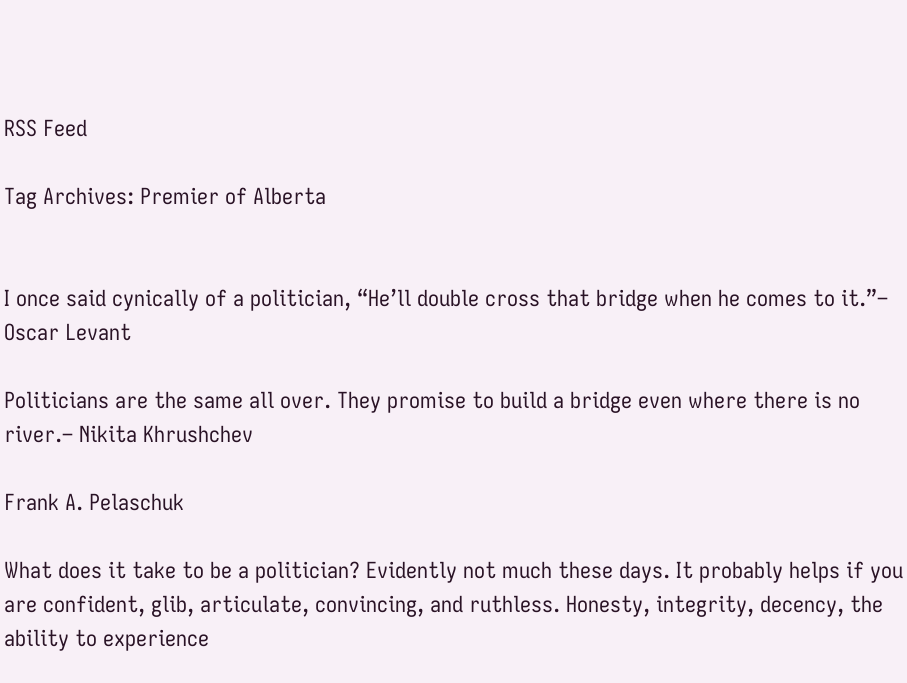RSS Feed

Tag Archives: Premier of Alberta


I once said cynically of a politician, “He’ll double cross that bridge when he comes to it.”– Oscar Levant

Politicians are the same all over. They promise to build a bridge even where there is no river.– Nikita Khrushchev

Frank A. Pelaschuk

What does it take to be a politician? Evidently not much these days. It probably helps if you are confident, glib, articulate, convincing, and ruthless. Honesty, integrity, decency, the ability to experience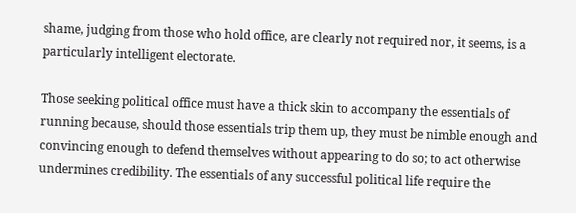shame, judging from those who hold office, are clearly not required nor, it seems, is a particularly intelligent electorate.

Those seeking political office must have a thick skin to accompany the essentials of running because, should those essentials trip them up, they must be nimble enough and convincing enough to defend themselves without appearing to do so; to act otherwise undermines credibility. The essentials of any successful political life require the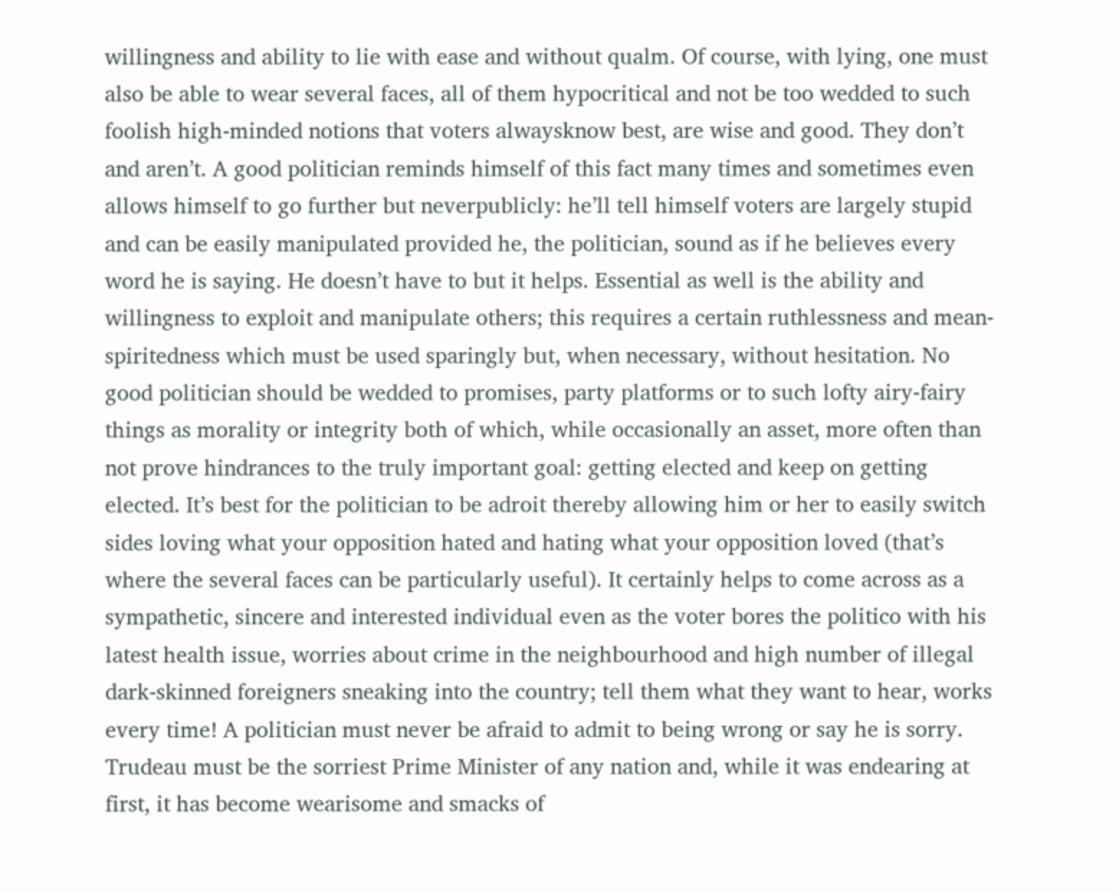willingness and ability to lie with ease and without qualm. Of course, with lying, one must also be able to wear several faces, all of them hypocritical and not be too wedded to such foolish high-minded notions that voters alwaysknow best, are wise and good. They don’t and aren’t. A good politician reminds himself of this fact many times and sometimes even allows himself to go further but neverpublicly: he’ll tell himself voters are largely stupid and can be easily manipulated provided he, the politician, sound as if he believes every word he is saying. He doesn’t have to but it helps. Essential as well is the ability and willingness to exploit and manipulate others; this requires a certain ruthlessness and mean-spiritedness which must be used sparingly but, when necessary, without hesitation. No good politician should be wedded to promises, party platforms or to such lofty airy-fairy things as morality or integrity both of which, while occasionally an asset, more often than not prove hindrances to the truly important goal: getting elected and keep on getting elected. It’s best for the politician to be adroit thereby allowing him or her to easily switch sides loving what your opposition hated and hating what your opposition loved (that’s where the several faces can be particularly useful). It certainly helps to come across as a sympathetic, sincere and interested individual even as the voter bores the politico with his latest health issue, worries about crime in the neighbourhood and high number of illegal dark-skinned foreigners sneaking into the country; tell them what they want to hear, works every time! A politician must never be afraid to admit to being wrong or say he is sorry. Trudeau must be the sorriest Prime Minister of any nation and, while it was endearing at first, it has become wearisome and smacks of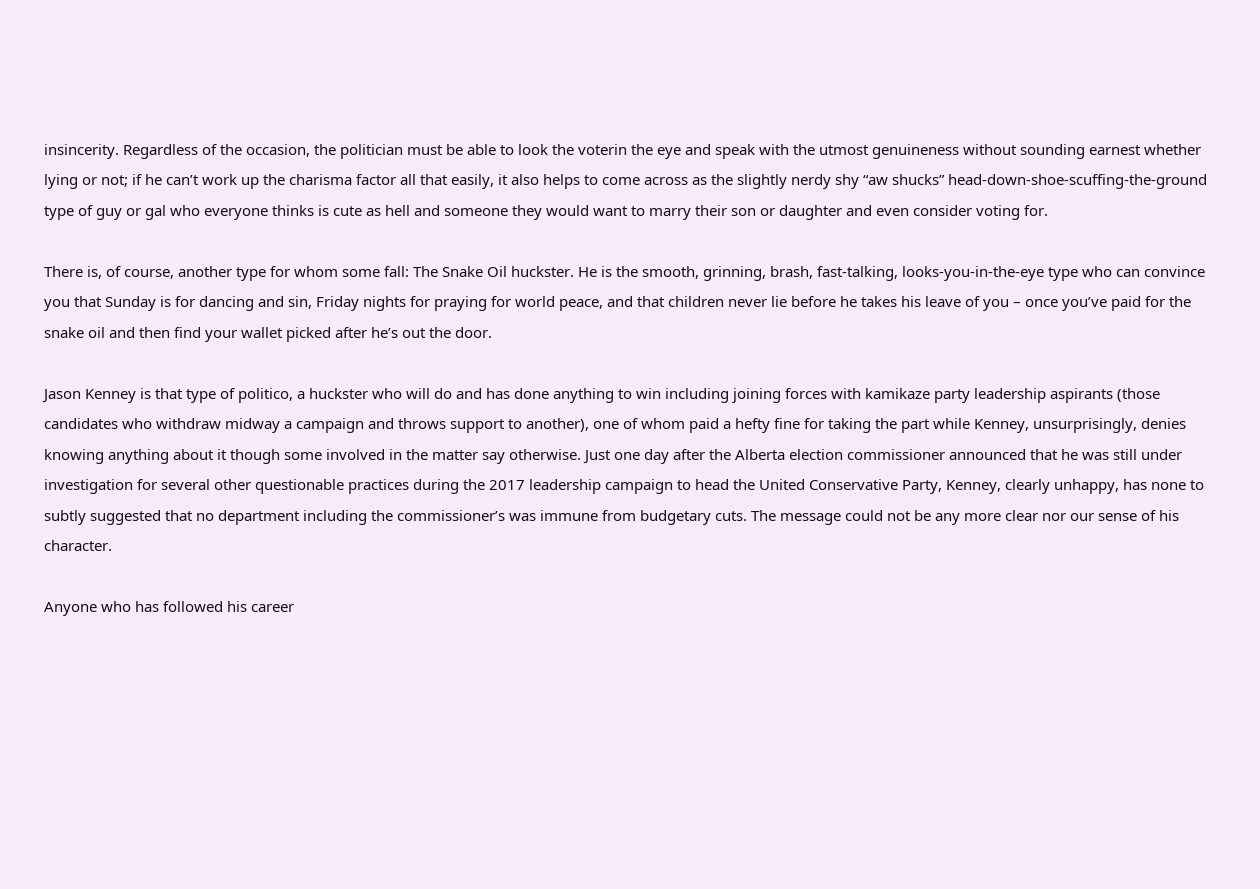insincerity. Regardless of the occasion, the politician must be able to look the voterin the eye and speak with the utmost genuineness without sounding earnest whether lying or not; if he can’t work up the charisma factor all that easily, it also helps to come across as the slightly nerdy shy “aw shucks” head-down-shoe-scuffing-the-ground type of guy or gal who everyone thinks is cute as hell and someone they would want to marry their son or daughter and even consider voting for.

There is, of course, another type for whom some fall: The Snake Oil huckster. He is the smooth, grinning, brash, fast-talking, looks-you-in-the-eye type who can convince you that Sunday is for dancing and sin, Friday nights for praying for world peace, and that children never lie before he takes his leave of you – once you’ve paid for the snake oil and then find your wallet picked after he’s out the door.

Jason Kenney is that type of politico, a huckster who will do and has done anything to win including joining forces with kamikaze party leadership aspirants (those candidates who withdraw midway a campaign and throws support to another), one of whom paid a hefty fine for taking the part while Kenney, unsurprisingly, denies knowing anything about it though some involved in the matter say otherwise. Just one day after the Alberta election commissioner announced that he was still under investigation for several other questionable practices during the 2017 leadership campaign to head the United Conservative Party, Kenney, clearly unhappy, has none to subtly suggested that no department including the commissioner’s was immune from budgetary cuts. The message could not be any more clear nor our sense of his character.

Anyone who has followed his career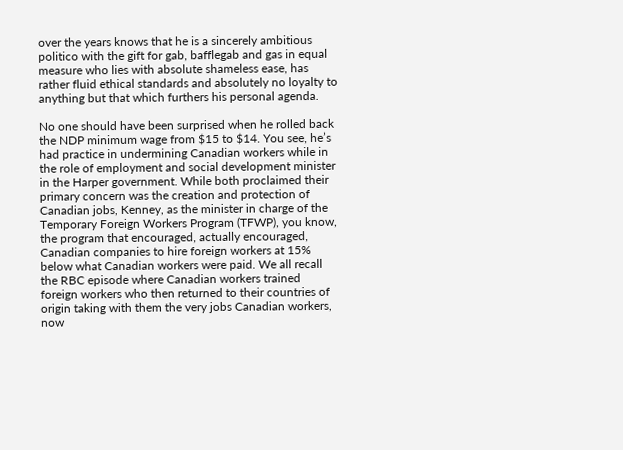over the years knows that he is a sincerely ambitious politico with the gift for gab, bafflegab and gas in equal measure who lies with absolute shameless ease, has rather fluid ethical standards and absolutely no loyalty to anything but that which furthers his personal agenda.

No one should have been surprised when he rolled back the NDP minimum wage from $15 to $14. You see, he’s had practice in undermining Canadian workers while in the role of employment and social development minister in the Harper government. While both proclaimed their primary concern was the creation and protection of Canadian jobs, Kenney, as the minister in charge of the Temporary Foreign Workers Program (TFWP), you know, the program that encouraged, actually encouraged, Canadian companies to hire foreign workers at 15% below what Canadian workers were paid. We all recall the RBC episode where Canadian workers trained foreign workers who then returned to their countries of origin taking with them the very jobs Canadian workers, now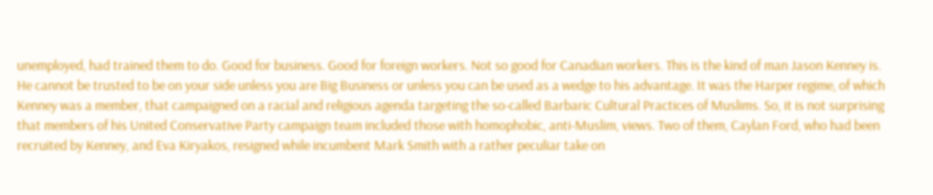unemployed, had trained them to do. Good for business. Good for foreign workers. Not so good for Canadian workers. This is the kind of man Jason Kenney is. He cannot be trusted to be on your side unless you are Big Business or unless you can be used as a wedge to his advantage. It was the Harper regime, of which Kenney was a member, that campaigned on a racial and religious agenda targeting the so-called Barbaric Cultural Practices of Muslims. So, it is not surprising that members of his United Conservative Party campaign team included those with homophobic, anti-Muslim, views. Two of them, Caylan Ford, who had been recruited by Kenney, and Eva Kiryakos, resigned while incumbent Mark Smith with a rather peculiar take on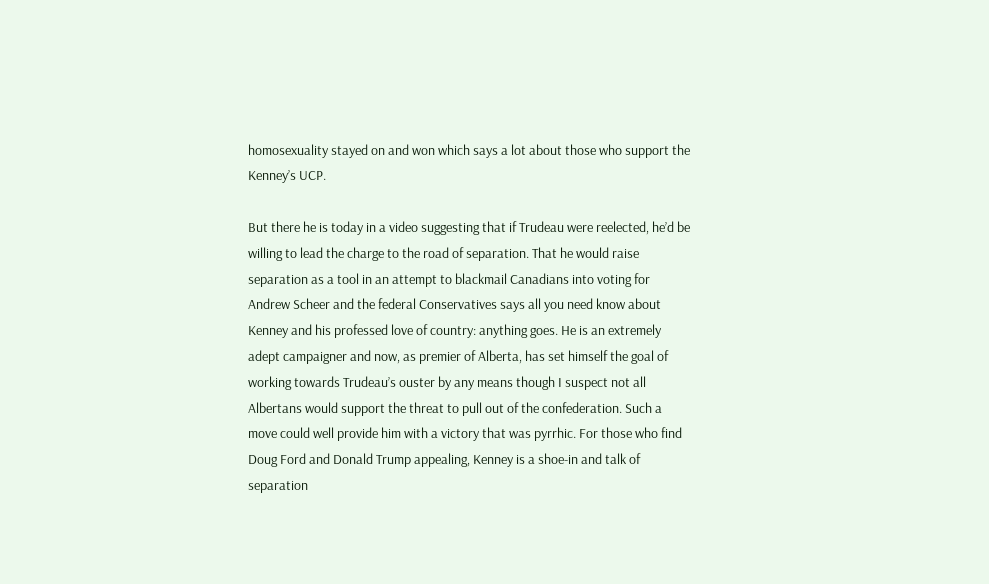homosexuality stayed on and won which says a lot about those who support the Kenney’s UCP.

But there he is today in a video suggesting that if Trudeau were reelected, he’d be willing to lead the charge to the road of separation. That he would raise separation as a tool in an attempt to blackmail Canadians into voting for Andrew Scheer and the federal Conservatives says all you need know about Kenney and his professed love of country: anything goes. He is an extremely adept campaigner and now, as premier of Alberta, has set himself the goal of working towards Trudeau’s ouster by any means though I suspect not all Albertans would support the threat to pull out of the confederation. Such a move could well provide him with a victory that was pyrrhic. For those who find Doug Ford and Donald Trump appealing, Kenney is a shoe-in and talk of separation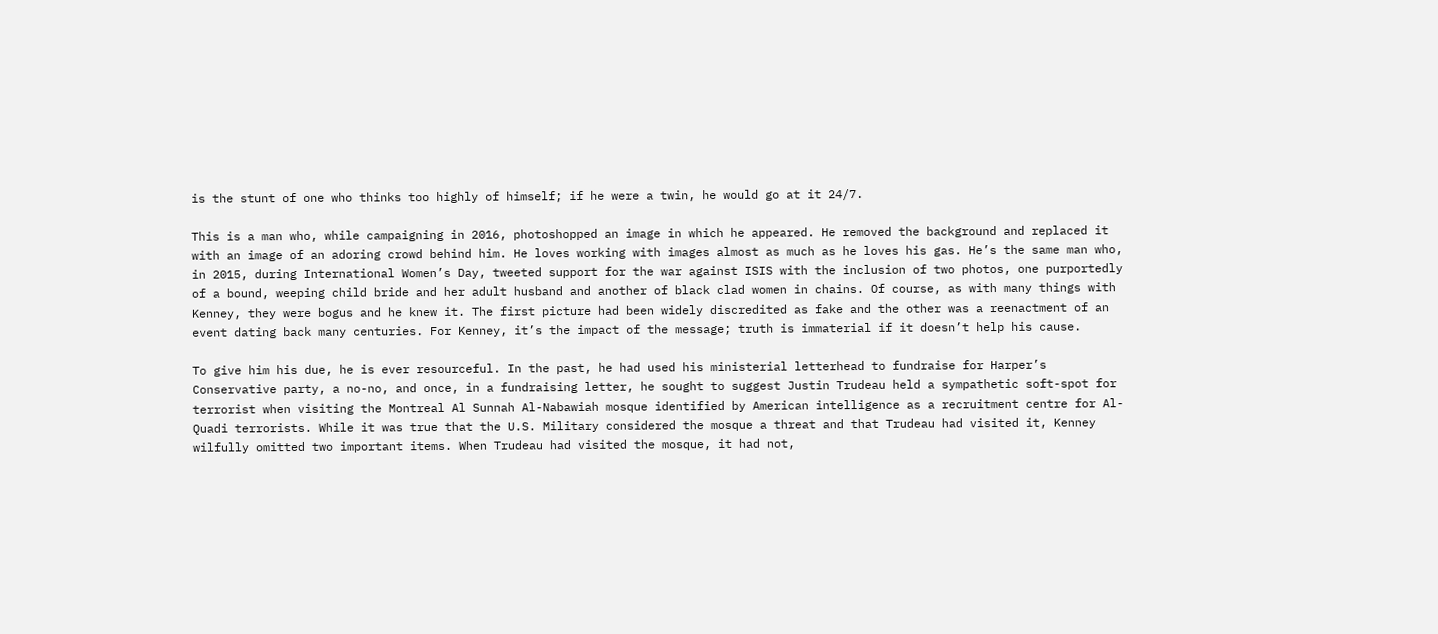is the stunt of one who thinks too highly of himself; if he were a twin, he would go at it 24/7.

This is a man who, while campaigning in 2016, photoshopped an image in which he appeared. He removed the background and replaced it with an image of an adoring crowd behind him. He loves working with images almost as much as he loves his gas. He’s the same man who, in 2015, during International Women’s Day, tweeted support for the war against ISIS with the inclusion of two photos, one purportedly of a bound, weeping child bride and her adult husband and another of black clad women in chains. Of course, as with many things with Kenney, they were bogus and he knew it. The first picture had been widely discredited as fake and the other was a reenactment of an event dating back many centuries. For Kenney, it’s the impact of the message; truth is immaterial if it doesn’t help his cause.

To give him his due, he is ever resourceful. In the past, he had used his ministerial letterhead to fundraise for Harper’s Conservative party, a no-no, and once, in a fundraising letter, he sought to suggest Justin Trudeau held a sympathetic soft-spot for terrorist when visiting the Montreal Al Sunnah Al-Nabawiah mosque identified by American intelligence as a recruitment centre for Al-Quadi terrorists. While it was true that the U.S. Military considered the mosque a threat and that Trudeau had visited it, Kenney wilfully omitted two important items. When Trudeau had visited the mosque, it had not,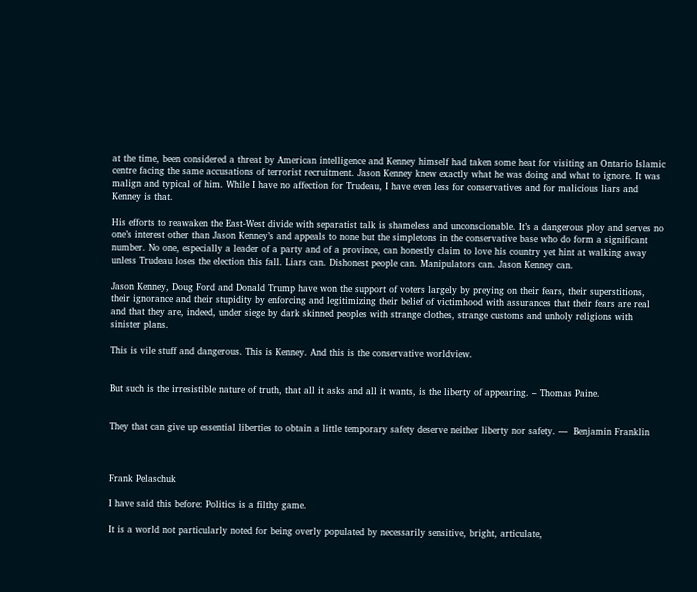at the time, been considered a threat by American intelligence and Kenney himself had taken some heat for visiting an Ontario Islamic centre facing the same accusations of terrorist recruitment. Jason Kenney knew exactly what he was doing and what to ignore. It was malign and typical of him. While I have no affection for Trudeau, I have even less for conservatives and for malicious liars and Kenney is that.

His efforts to reawaken the East-West divide with separatist talk is shameless and unconscionable. It’s a dangerous ploy and serves no one’s interest other than Jason Kenney’s and appeals to none but the simpletons in the conservative base who do form a significant number. No one, especially a leader of a party and of a province, can honestly claim to love his country yet hint at walking away unless Trudeau loses the election this fall. Liars can. Dishonest people can. Manipulators can. Jason Kenney can.

Jason Kenney, Doug Ford and Donald Trump have won the support of voters largely by preying on their fears, their superstitions, their ignorance and their stupidity by enforcing and legitimizing their belief of victimhood with assurances that their fears are real and that they are, indeed, under siege by dark skinned peoples with strange clothes, strange customs and unholy religions with sinister plans.

This is vile stuff and dangerous. This is Kenney. And this is the conservative worldview.


But such is the irresistible nature of truth, that all it asks and all it wants, is the liberty of appearing. – Thomas Paine.


They that can give up essential liberties to obtain a little temporary safety deserve neither liberty nor safety. —  Benjamin Franklin



Frank Pelaschuk

I have said this before: Politics is a filthy game.

It is a world not particularly noted for being overly populated by necessarily sensitive, bright, articulate,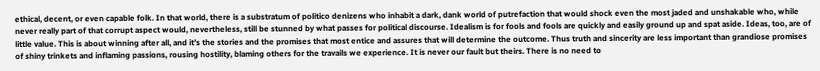ethical, decent, or even capable folk. In that world, there is a substratum of politico denizens who inhabit a dark, dank world of putrefaction that would shock even the most jaded and unshakable who, while never really part of that corrupt aspect would, nevertheless, still be stunned by what passes for political discourse. Idealism is for fools and fools are quickly and easily ground up and spat aside. Ideas, too, are of little value. This is about winning after all, and it’s the stories and the promises that most entice and assures that will determine the outcome. Thus truth and sincerity are less important than grandiose promises of shiny trinkets and inflaming passions, rousing hostility, blaming others for the travails we experience. It is never our fault but theirs. There is no need to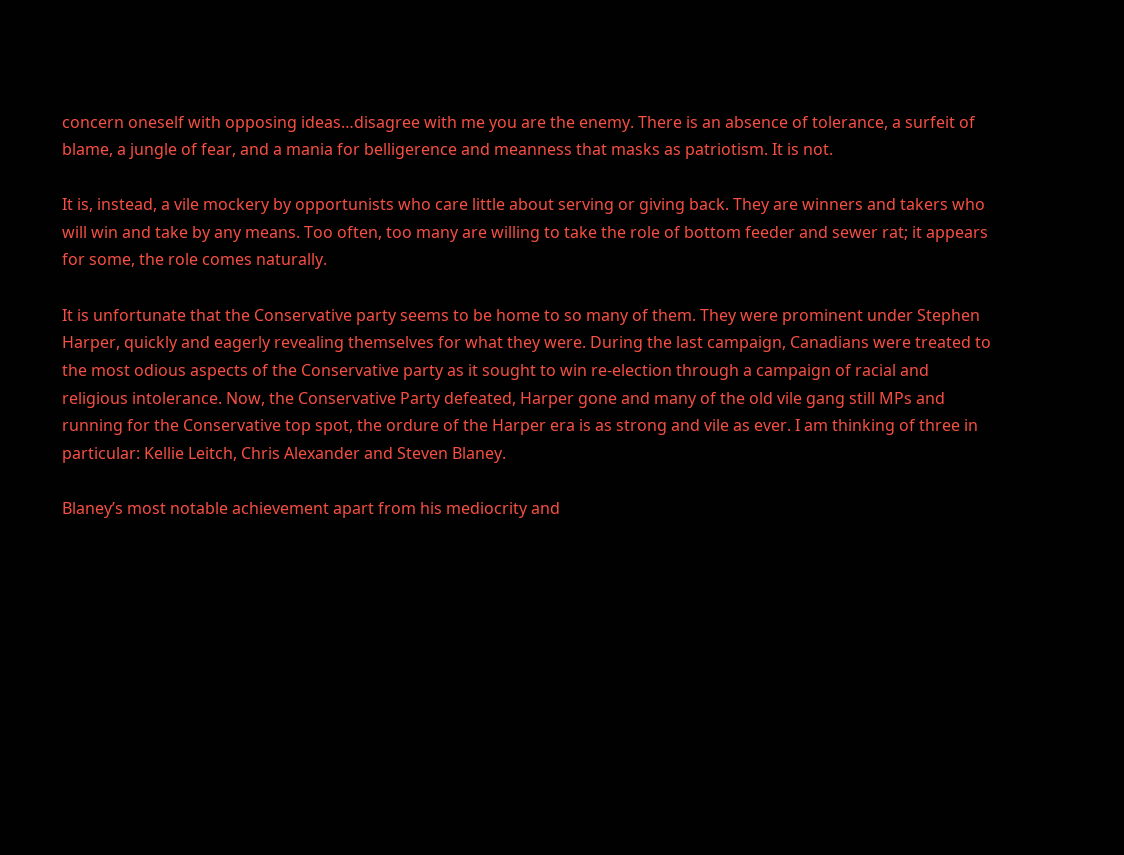concern oneself with opposing ideas…disagree with me you are the enemy. There is an absence of tolerance, a surfeit of blame, a jungle of fear, and a mania for belligerence and meanness that masks as patriotism. It is not.

It is, instead, a vile mockery by opportunists who care little about serving or giving back. They are winners and takers who will win and take by any means. Too often, too many are willing to take the role of bottom feeder and sewer rat; it appears for some, the role comes naturally.

It is unfortunate that the Conservative party seems to be home to so many of them. They were prominent under Stephen Harper, quickly and eagerly revealing themselves for what they were. During the last campaign, Canadians were treated to the most odious aspects of the Conservative party as it sought to win re-election through a campaign of racial and religious intolerance. Now, the Conservative Party defeated, Harper gone and many of the old vile gang still MPs and running for the Conservative top spot, the ordure of the Harper era is as strong and vile as ever. I am thinking of three in particular: Kellie Leitch, Chris Alexander and Steven Blaney.

Blaney’s most notable achievement apart from his mediocrity and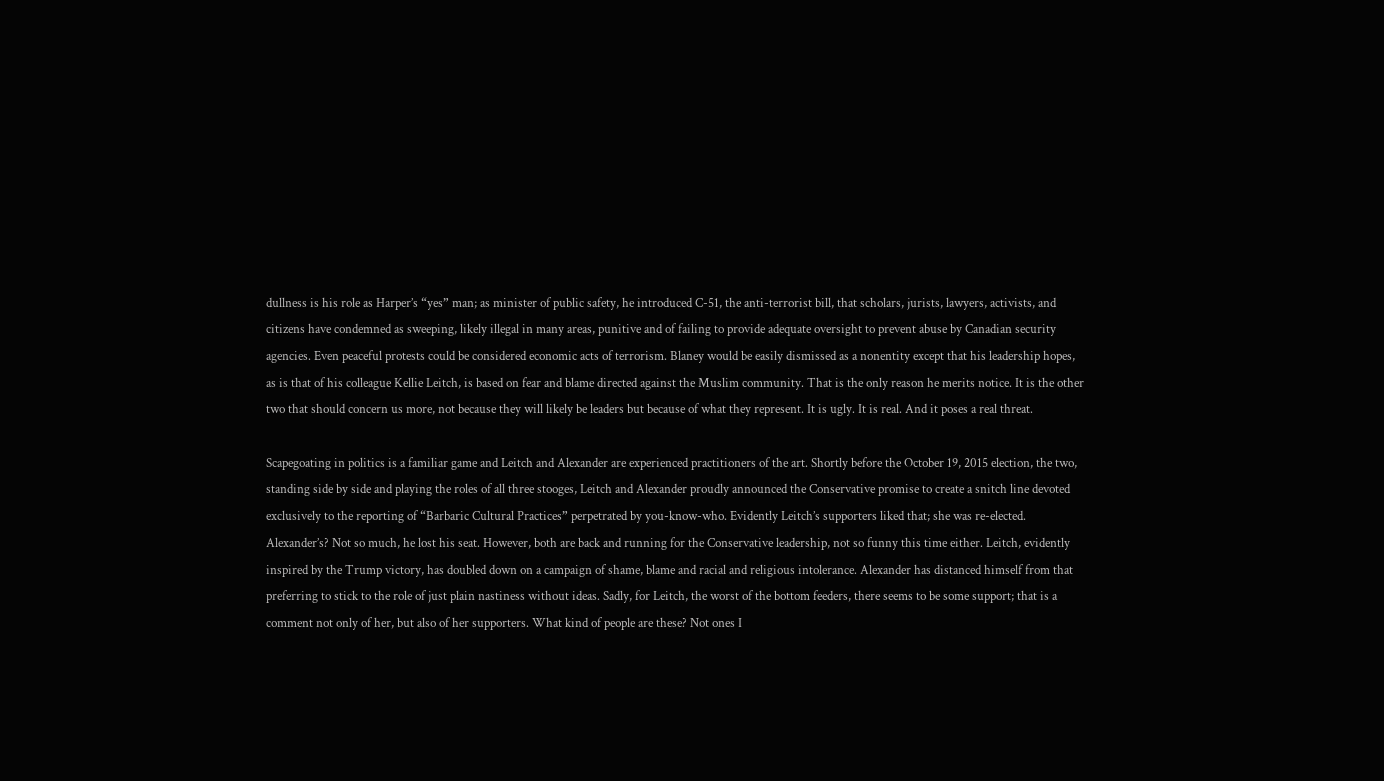dullness is his role as Harper’s “yes” man; as minister of public safety, he introduced C-51, the anti-terrorist bill, that scholars, jurists, lawyers, activists, and citizens have condemned as sweeping, likely illegal in many areas, punitive and of failing to provide adequate oversight to prevent abuse by Canadian security agencies. Even peaceful protests could be considered economic acts of terrorism. Blaney would be easily dismissed as a nonentity except that his leadership hopes, as is that of his colleague Kellie Leitch, is based on fear and blame directed against the Muslim community. That is the only reason he merits notice. It is the other two that should concern us more, not because they will likely be leaders but because of what they represent. It is ugly. It is real. And it poses a real threat.

Scapegoating in politics is a familiar game and Leitch and Alexander are experienced practitioners of the art. Shortly before the October 19, 2015 election, the two, standing side by side and playing the roles of all three stooges, Leitch and Alexander proudly announced the Conservative promise to create a snitch line devoted exclusively to the reporting of “Barbaric Cultural Practices” perpetrated by you-know-who. Evidently Leitch’s supporters liked that; she was re-elected. Alexander’s? Not so much, he lost his seat. However, both are back and running for the Conservative leadership, not so funny this time either. Leitch, evidently inspired by the Trump victory, has doubled down on a campaign of shame, blame and racial and religious intolerance. Alexander has distanced himself from that preferring to stick to the role of just plain nastiness without ideas. Sadly, for Leitch, the worst of the bottom feeders, there seems to be some support; that is a comment not only of her, but also of her supporters. What kind of people are these? Not ones I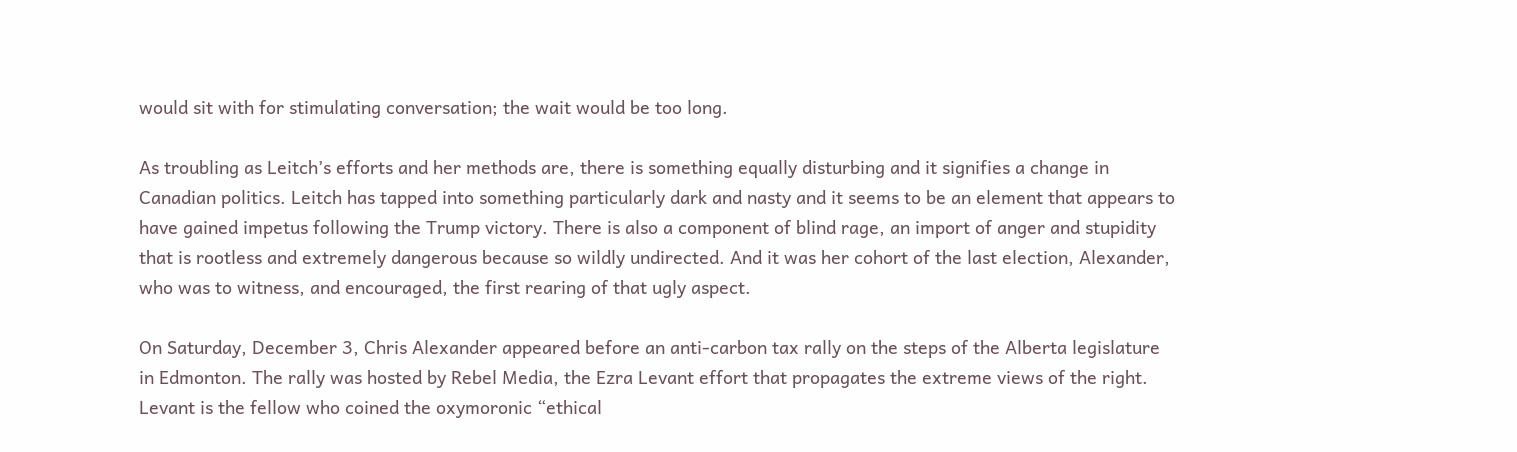would sit with for stimulating conversation; the wait would be too long.

As troubling as Leitch’s efforts and her methods are, there is something equally disturbing and it signifies a change in Canadian politics. Leitch has tapped into something particularly dark and nasty and it seems to be an element that appears to have gained impetus following the Trump victory. There is also a component of blind rage, an import of anger and stupidity that is rootless and extremely dangerous because so wildly undirected. And it was her cohort of the last election, Alexander, who was to witness, and encouraged, the first rearing of that ugly aspect.

On Saturday, December 3, Chris Alexander appeared before an anti-carbon tax rally on the steps of the Alberta legislature in Edmonton. The rally was hosted by Rebel Media, the Ezra Levant effort that propagates the extreme views of the right. Levant is the fellow who coined the oxymoronic “ethical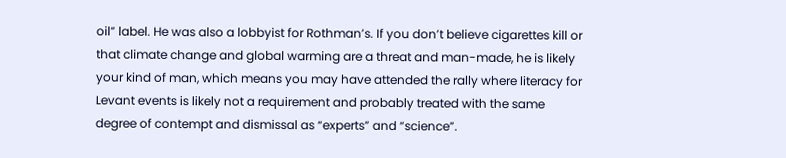oil” label. He was also a lobbyist for Rothman’s. If you don’t believe cigarettes kill or that climate change and global warming are a threat and man-made, he is likely your kind of man, which means you may have attended the rally where literacy for Levant events is likely not a requirement and probably treated with the same degree of contempt and dismissal as “experts” and “science”.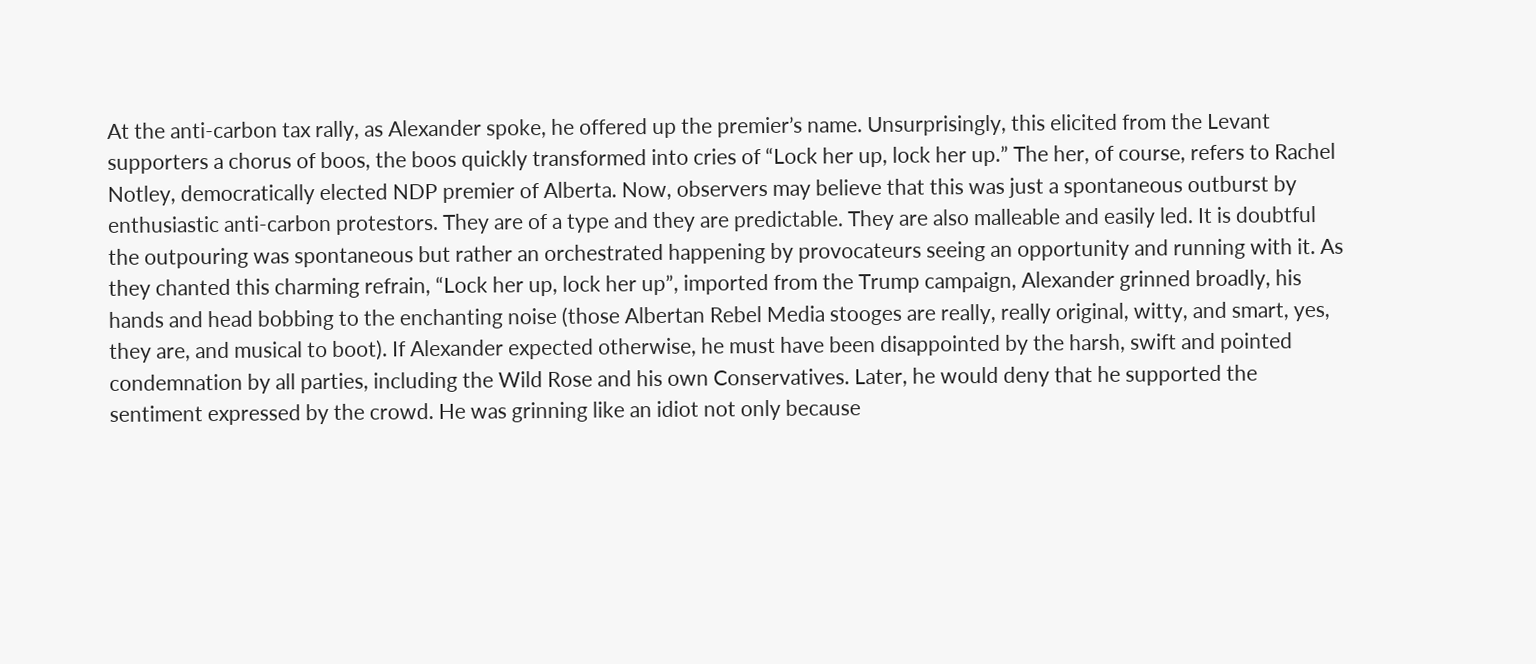At the anti-carbon tax rally, as Alexander spoke, he offered up the premier’s name. Unsurprisingly, this elicited from the Levant supporters a chorus of boos, the boos quickly transformed into cries of “Lock her up, lock her up.” The her, of course, refers to Rachel Notley, democratically elected NDP premier of Alberta. Now, observers may believe that this was just a spontaneous outburst by enthusiastic anti-carbon protestors. They are of a type and they are predictable. They are also malleable and easily led. It is doubtful the outpouring was spontaneous but rather an orchestrated happening by provocateurs seeing an opportunity and running with it. As they chanted this charming refrain, “Lock her up, lock her up”, imported from the Trump campaign, Alexander grinned broadly, his hands and head bobbing to the enchanting noise (those Albertan Rebel Media stooges are really, really original, witty, and smart, yes, they are, and musical to boot). If Alexander expected otherwise, he must have been disappointed by the harsh, swift and pointed condemnation by all parties, including the Wild Rose and his own Conservatives. Later, he would deny that he supported the sentiment expressed by the crowd. He was grinning like an idiot not only because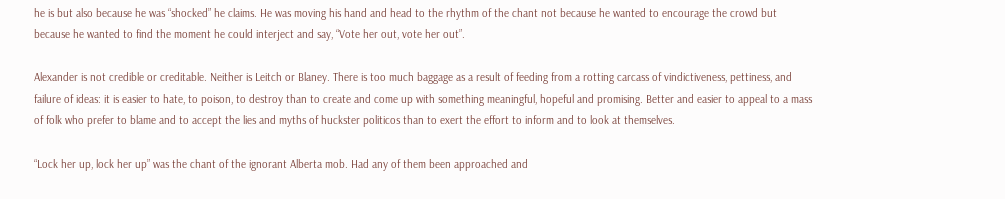he is but also because he was “shocked” he claims. He was moving his hand and head to the rhythm of the chant not because he wanted to encourage the crowd but because he wanted to find the moment he could interject and say, “Vote her out, vote her out”.

Alexander is not credible or creditable. Neither is Leitch or Blaney. There is too much baggage as a result of feeding from a rotting carcass of vindictiveness, pettiness, and failure of ideas: it is easier to hate, to poison, to destroy than to create and come up with something meaningful, hopeful and promising. Better and easier to appeal to a mass of folk who prefer to blame and to accept the lies and myths of huckster politicos than to exert the effort to inform and to look at themselves.

“Lock her up, lock her up” was the chant of the ignorant Alberta mob. Had any of them been approached and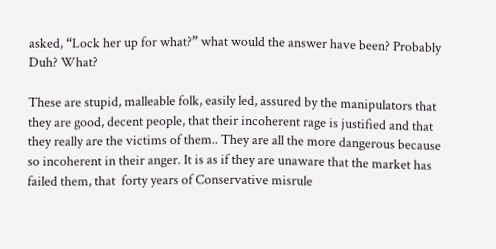asked, “Lock her up for what?” what would the answer have been? Probably Duh? What?

These are stupid, malleable folk, easily led, assured by the manipulators that they are good, decent people, that their incoherent rage is justified and that they really are the victims of them.. They are all the more dangerous because so incoherent in their anger. It is as if they are unaware that the market has failed them, that  forty years of Conservative misrule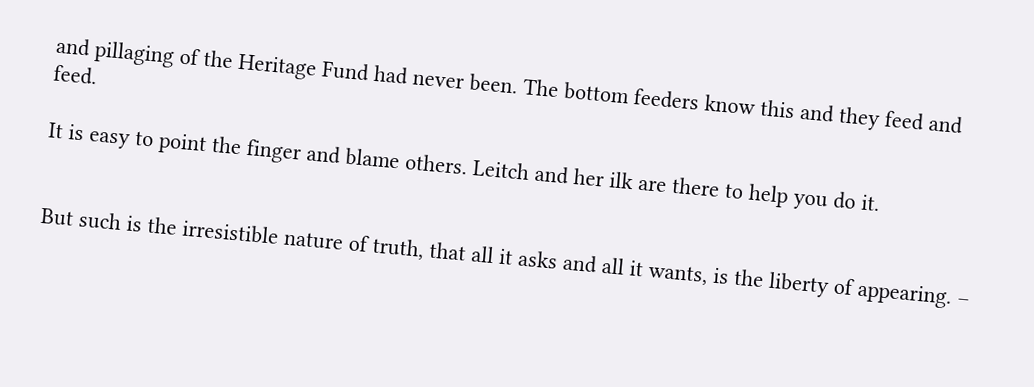and pillaging of the Heritage Fund had never been. The bottom feeders know this and they feed and feed.

It is easy to point the finger and blame others. Leitch and her ilk are there to help you do it.


But such is the irresistible nature of truth, that all it asks and all it wants, is the liberty of appearing. –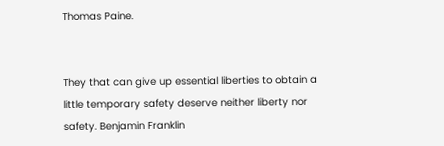Thomas Paine.


They that can give up essential liberties to obtain a little temporary safety deserve neither liberty nor safety. Benjamin Franklin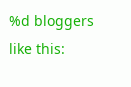%d bloggers like this: